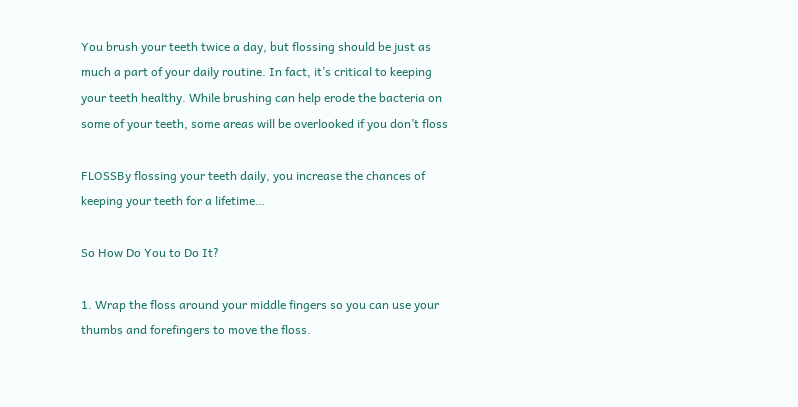You brush your teeth twice a day, but flossing should be just as much a part of your daily routine. In fact, it’s critical to keeping your teeth healthy. While brushing can help erode the bacteria on some of your teeth, some areas will be overlooked if you don’t floss

FLOSSBy flossing your teeth daily, you increase the chances of keeping your teeth for a lifetime…

So How Do You to Do It?

1. Wrap the floss around your middle fingers so you can use your thumbs and forefingers to move the floss.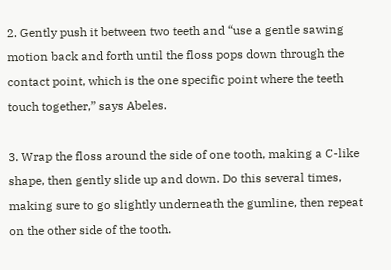2. Gently push it between two teeth and “use a gentle sawing motion back and forth until the floss pops down through the contact point, which is the one specific point where the teeth touch together,” says Abeles.

3. Wrap the floss around the side of one tooth, making a C-like shape, then gently slide up and down. Do this several times, making sure to go slightly underneath the gumline, then repeat on the other side of the tooth.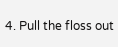4. Pull the floss out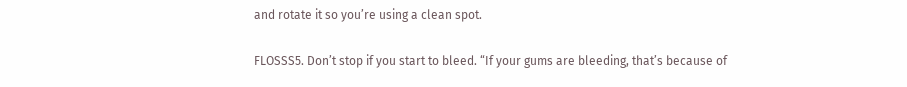and rotate it so you’re using a clean spot.

FLOSSS5. Don’t stop if you start to bleed. “If your gums are bleeding, that’s because of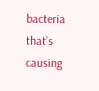bacteria that’s causing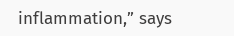inflammation,” says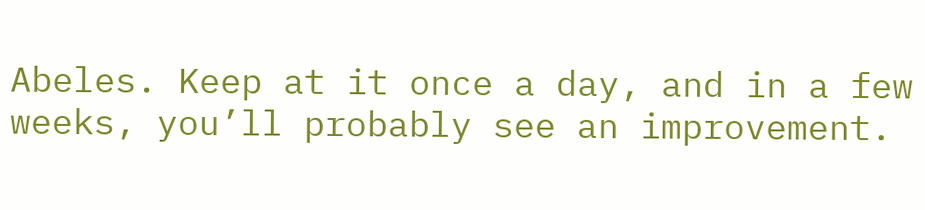Abeles. Keep at it once a day, and in a few weeks, you’ll probably see an improvement.